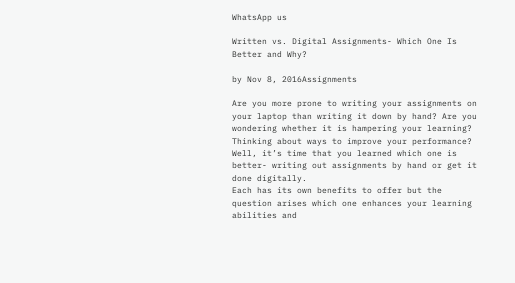WhatsApp us

Written vs. Digital Assignments- Which One Is Better and Why?

by Nov 8, 2016Assignments

Are you more prone to writing your assignments on your laptop than writing it down by hand? Are you wondering whether it is hampering your learning? Thinking about ways to improve your performance? Well, it’s time that you learned which one is better- writing out assignments by hand or get it done digitally.
Each has its own benefits to offer but the question arises which one enhances your learning abilities and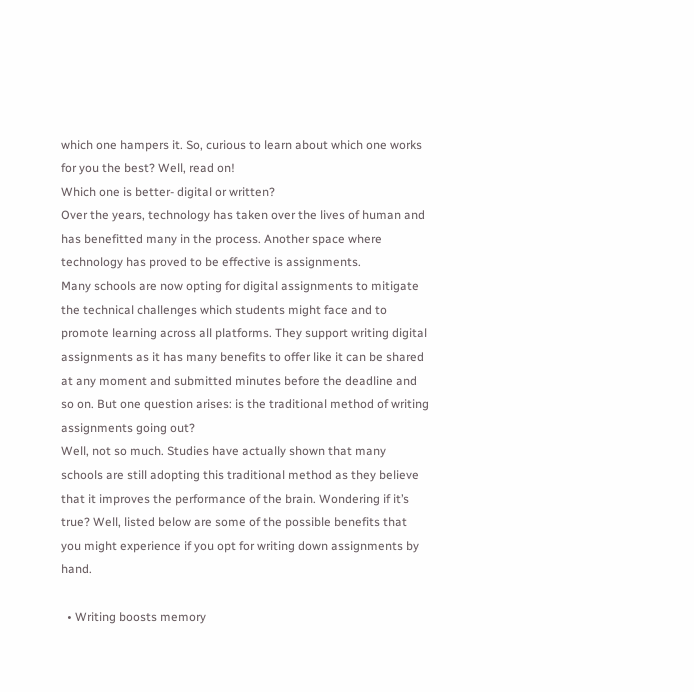which one hampers it. So, curious to learn about which one works for you the best? Well, read on!
Which one is better- digital or written?
Over the years, technology has taken over the lives of human and has benefitted many in the process. Another space where technology has proved to be effective is assignments.
Many schools are now opting for digital assignments to mitigate the technical challenges which students might face and to promote learning across all platforms. They support writing digital assignments as it has many benefits to offer like it can be shared at any moment and submitted minutes before the deadline and so on. But one question arises: is the traditional method of writing assignments going out?
Well, not so much. Studies have actually shown that many schools are still adopting this traditional method as they believe that it improves the performance of the brain. Wondering if it’s true? Well, listed below are some of the possible benefits that you might experience if you opt for writing down assignments by hand.

  • Writing boosts memory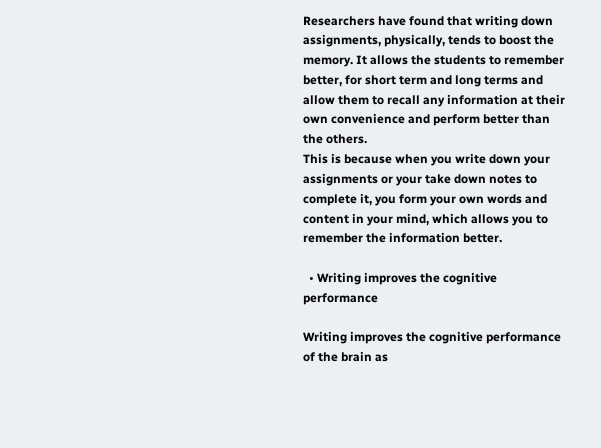Researchers have found that writing down assignments, physically, tends to boost the memory. It allows the students to remember better, for short term and long terms and allow them to recall any information at their own convenience and perform better than the others.
This is because when you write down your assignments or your take down notes to complete it, you form your own words and content in your mind, which allows you to remember the information better.

  • Writing improves the cognitive performance

Writing improves the cognitive performance of the brain as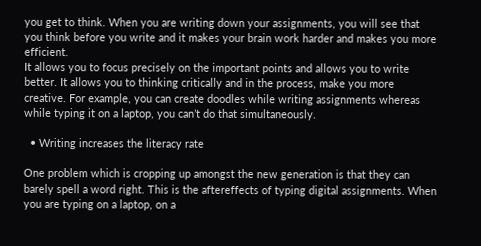you get to think. When you are writing down your assignments, you will see that you think before you write and it makes your brain work harder and makes you more efficient.
It allows you to focus precisely on the important points and allows you to write better. It allows you to thinking critically and in the process, make you more creative. For example, you can create doodles while writing assignments whereas while typing it on a laptop, you can’t do that simultaneously.

  • Writing increases the literacy rate

One problem which is cropping up amongst the new generation is that they can barely spell a word right. This is the aftereffects of typing digital assignments. When you are typing on a laptop, on a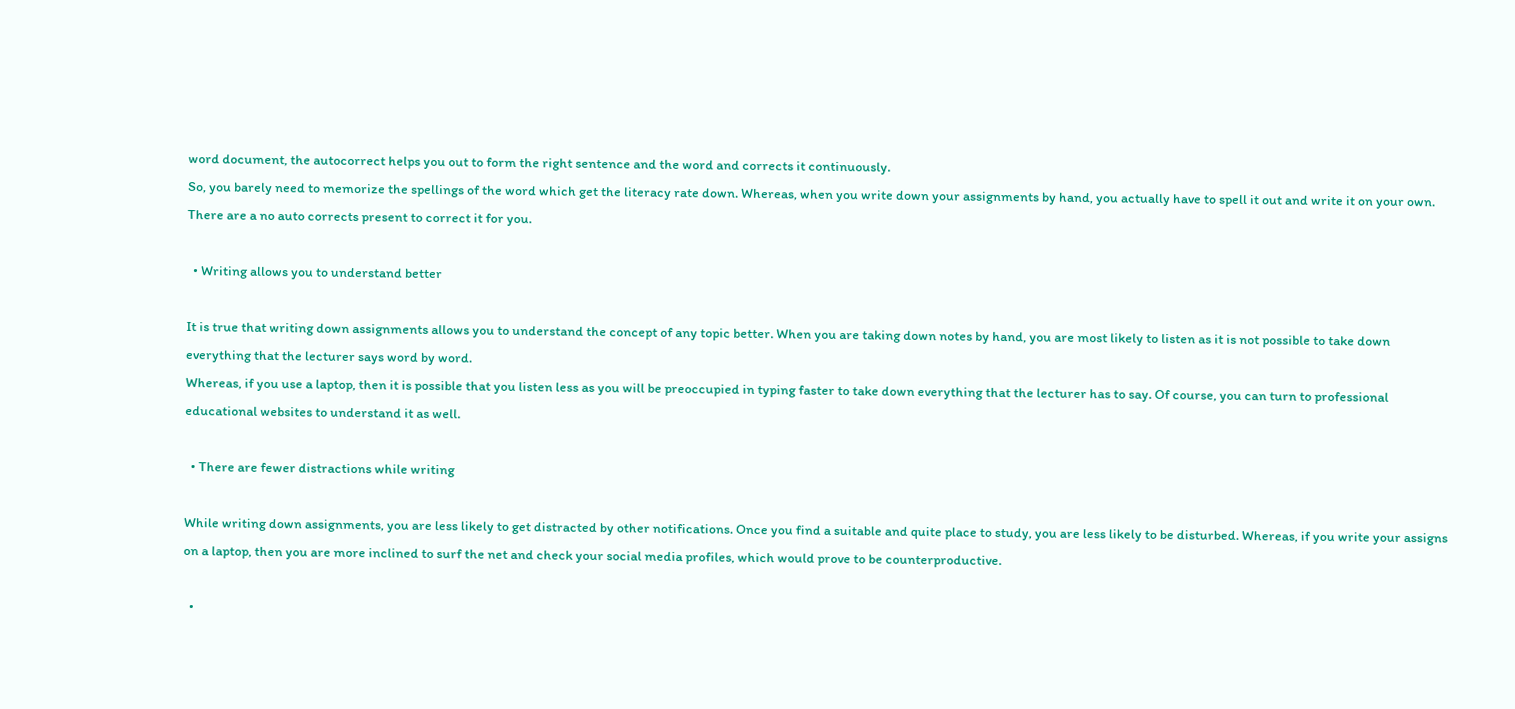word document, the autocorrect helps you out to form the right sentence and the word and corrects it continuously.
So, you barely need to memorize the spellings of the word which get the literacy rate down. Whereas, when you write down your assignments by hand, you actually have to spell it out and write it on your own. There are a no auto corrects present to correct it for you.

  • Writing allows you to understand better

It is true that writing down assignments allows you to understand the concept of any topic better. When you are taking down notes by hand, you are most likely to listen as it is not possible to take down everything that the lecturer says word by word.
Whereas, if you use a laptop, then it is possible that you listen less as you will be preoccupied in typing faster to take down everything that the lecturer has to say. Of course, you can turn to professional educational websites to understand it as well.

  • There are fewer distractions while writing

While writing down assignments, you are less likely to get distracted by other notifications. Once you find a suitable and quite place to study, you are less likely to be disturbed. Whereas, if you write your assigns on a laptop, then you are more inclined to surf the net and check your social media profiles, which would prove to be counterproductive.

  •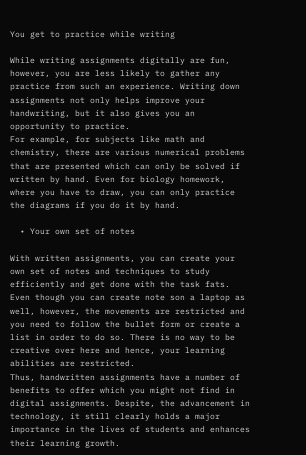You get to practice while writing

While writing assignments digitally are fun, however, you are less likely to gather any practice from such an experience. Writing down assignments not only helps improve your handwriting, but it also gives you an opportunity to practice.
For example, for subjects like math and chemistry, there are various numerical problems that are presented which can only be solved if written by hand. Even for biology homework, where you have to draw, you can only practice the diagrams if you do it by hand.

  • Your own set of notes

With written assignments, you can create your own set of notes and techniques to study efficiently and get done with the task fats.
Even though you can create note son a laptop as well, however, the movements are restricted and you need to follow the bullet form or create a list in order to do so. There is no way to be creative over here and hence, your learning abilities are restricted.
Thus, handwritten assignments have a number of benefits to offer which you might not find in digital assignments. Despite, the advancement in technology, it still clearly holds a major importance in the lives of students and enhances their learning growth.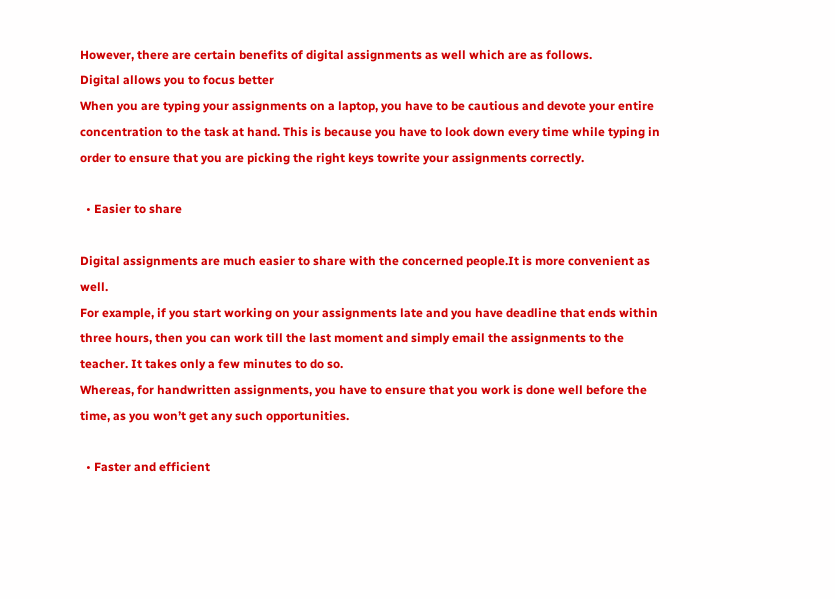However, there are certain benefits of digital assignments as well which are as follows.
Digital allows you to focus better
When you are typing your assignments on a laptop, you have to be cautious and devote your entire concentration to the task at hand. This is because you have to look down every time while typing in order to ensure that you are picking the right keys towrite your assignments correctly.

  • Easier to share

Digital assignments are much easier to share with the concerned people.It is more convenient as well.
For example, if you start working on your assignments late and you have deadline that ends within three hours, then you can work till the last moment and simply email the assignments to the teacher. It takes only a few minutes to do so.
Whereas, for handwritten assignments, you have to ensure that you work is done well before the time, as you won’t get any such opportunities.

  • Faster and efficient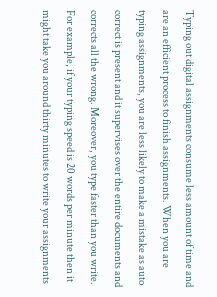Typing out digital assignments consume less amount of time and are an efficient process to finish assignments. When you are typing assignments, you are less likely to make a mistake as auto correct is present and it supervises over the entire documents and corrects all the wrong. Moreover, you type faster than you write.
For example, if your typing speed is 20 words per minute then it might take you around thirty minutes to write your assignments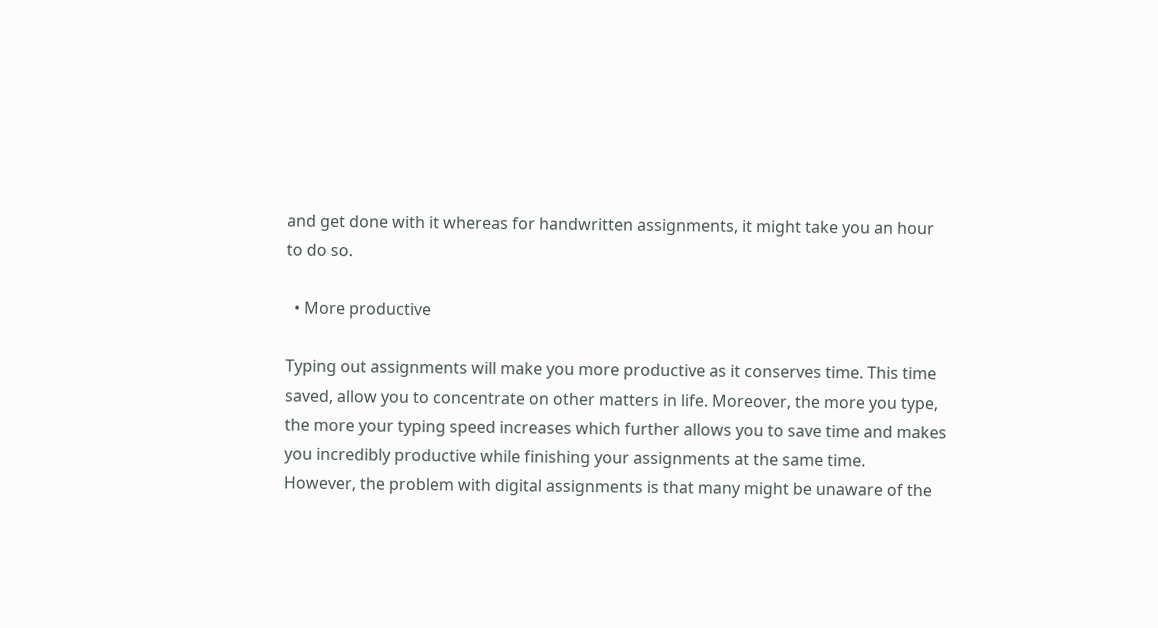and get done with it whereas for handwritten assignments, it might take you an hour to do so.

  • More productive

Typing out assignments will make you more productive as it conserves time. This time saved, allow you to concentrate on other matters in life. Moreover, the more you type, the more your typing speed increases which further allows you to save time and makes you incredibly productive while finishing your assignments at the same time.
However, the problem with digital assignments is that many might be unaware of the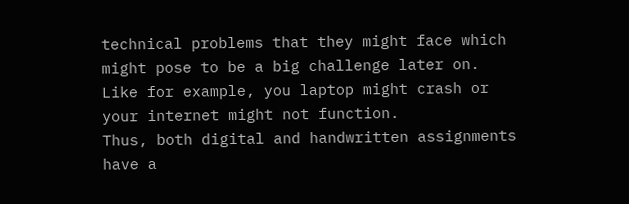technical problems that they might face which might pose to be a big challenge later on. Like for example, you laptop might crash or your internet might not function.
Thus, both digital and handwritten assignments have a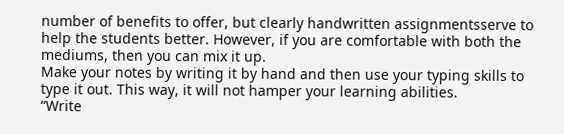number of benefits to offer, but clearly handwritten assignmentsserve to help the students better. However, if you are comfortable with both the mediums, then you can mix it up.
Make your notes by writing it by hand and then use your typing skills to type it out. This way, it will not hamper your learning abilities.
“Write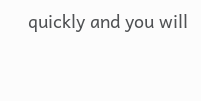quickly and you will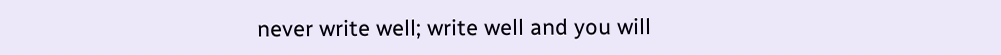never write well; write well and you will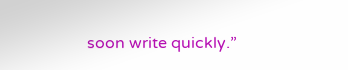soon write quickly.”